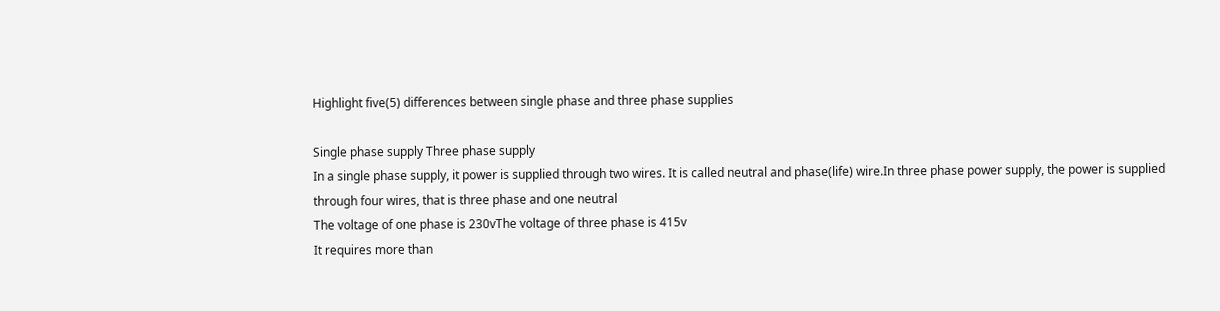Highlight five(5) differences between single phase and three phase supplies

Single phase supply Three phase supply
In a single phase supply, it power is supplied through two wires. It is called neutral and phase(life) wire.In three phase power supply, the power is supplied through four wires, that is three phase and one neutral
The voltage of one phase is 230vThe voltage of three phase is 415v
It requires more than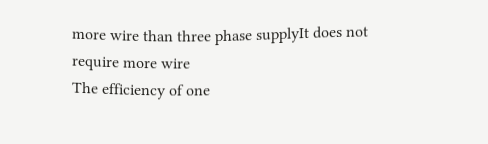more wire than three phase supplyIt does not require more wire
The efficiency of one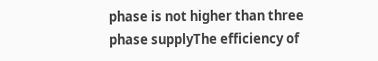phase is not higher than three phase supplyThe efficiency of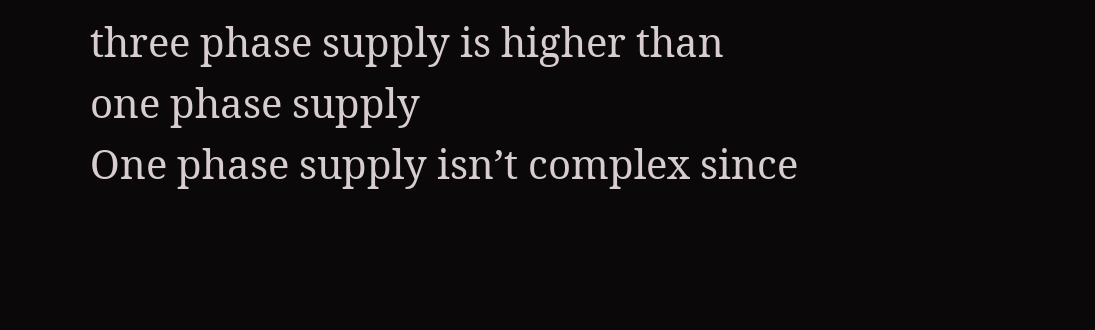three phase supply is higher than one phase supply
One phase supply isn’t complex since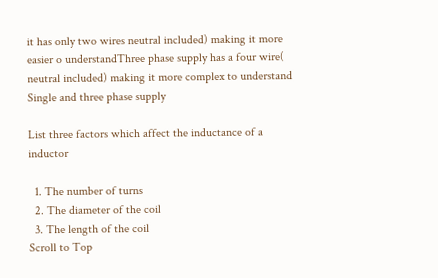it has only two wires neutral included) making it more easier o understandThree phase supply has a four wire( neutral included) making it more complex to understand
Single and three phase supply

List three factors which affect the inductance of a inductor

  1. The number of turns
  2. The diameter of the coil
  3. The length of the coil
Scroll to Top